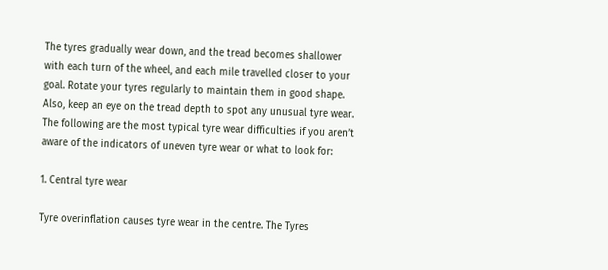The tyres gradually wear down, and the tread becomes shallower with each turn of the wheel, and each mile travelled closer to your goal. Rotate your tyres regularly to maintain them in good shape. Also, keep an eye on the tread depth to spot any unusual tyre wear. The following are the most typical tyre wear difficulties if you aren’t aware of the indicators of uneven tyre wear or what to look for:

1. Central tyre wear

Tyre overinflation causes tyre wear in the centre. The Tyres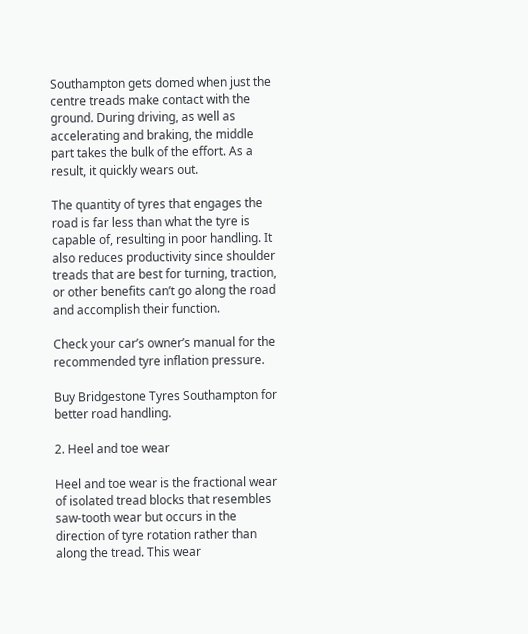Southampton gets domed when just the centre treads make contact with the ground. During driving, as well as accelerating and braking, the middle part takes the bulk of the effort. As a result, it quickly wears out.

The quantity of tyres that engages the road is far less than what the tyre is capable of, resulting in poor handling. It also reduces productivity since shoulder treads that are best for turning, traction, or other benefits can’t go along the road and accomplish their function.

Check your car’s owner’s manual for the recommended tyre inflation pressure.

Buy Bridgestone Tyres Southampton for better road handling.

2. Heel and toe wear

Heel and toe wear is the fractional wear of isolated tread blocks that resembles saw-tooth wear but occurs in the direction of tyre rotation rather than along the tread. This wear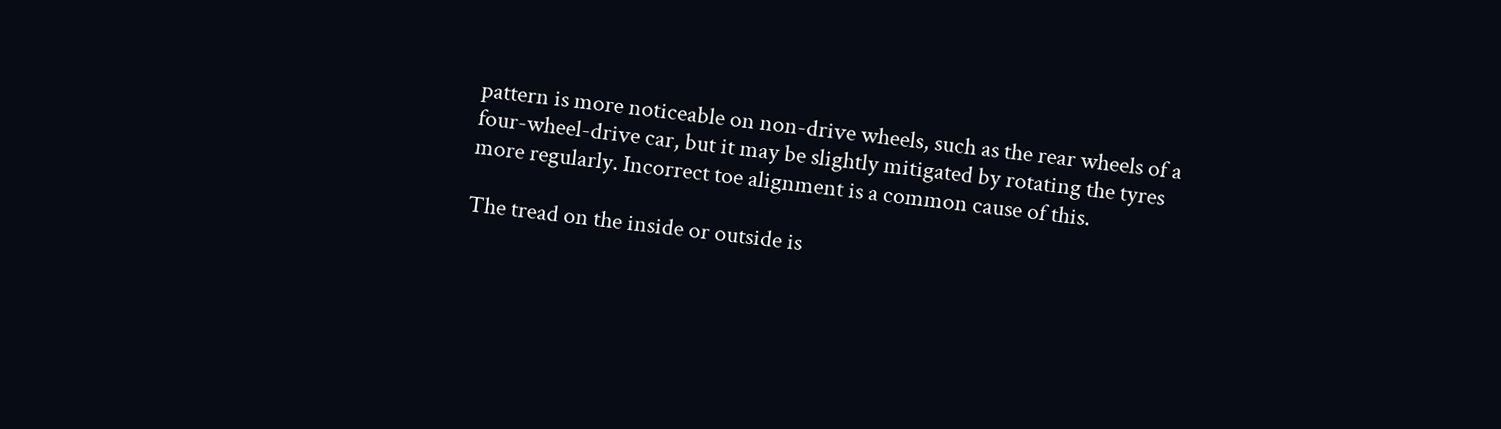pattern is more noticeable on non-drive wheels, such as the rear wheels of a four-wheel-drive car, but it may be slightly mitigated by rotating the tyres more regularly. Incorrect toe alignment is a common cause of this.

The tread on the inside or outside is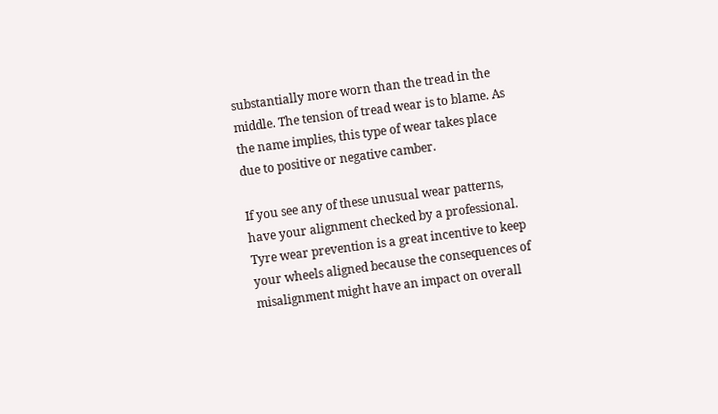substantially more worn than the tread in the middle. The tension of tread wear is to blame. As the name implies, this type of wear takes place due to positive or negative camber.

If you see any of these unusual wear patterns, have your alignment checked by a professional. Tyre wear prevention is a great incentive to keep your wheels aligned because the consequences of misalignment might have an impact on overall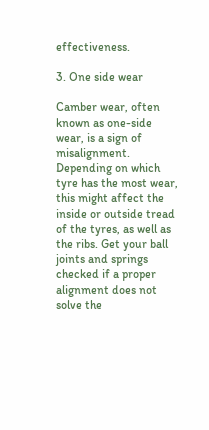effectiveness.

3. One side wear

Camber wear, often known as one-side wear, is a sign of misalignment. Depending on which tyre has the most wear, this might affect the inside or outside tread of the tyres, as well as the ribs. Get your ball joints and springs checked if a proper alignment does not solve the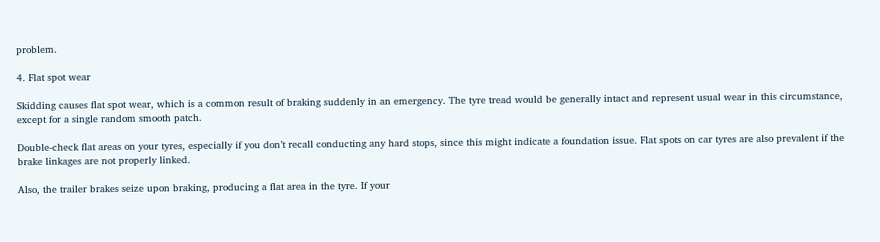problem.

4. Flat spot wear

Skidding causes flat spot wear, which is a common result of braking suddenly in an emergency. The tyre tread would be generally intact and represent usual wear in this circumstance, except for a single random smooth patch.

Double-check flat areas on your tyres, especially if you don’t recall conducting any hard stops, since this might indicate a foundation issue. Flat spots on car tyres are also prevalent if the brake linkages are not properly linked.

Also, the trailer brakes seize upon braking, producing a flat area in the tyre. If your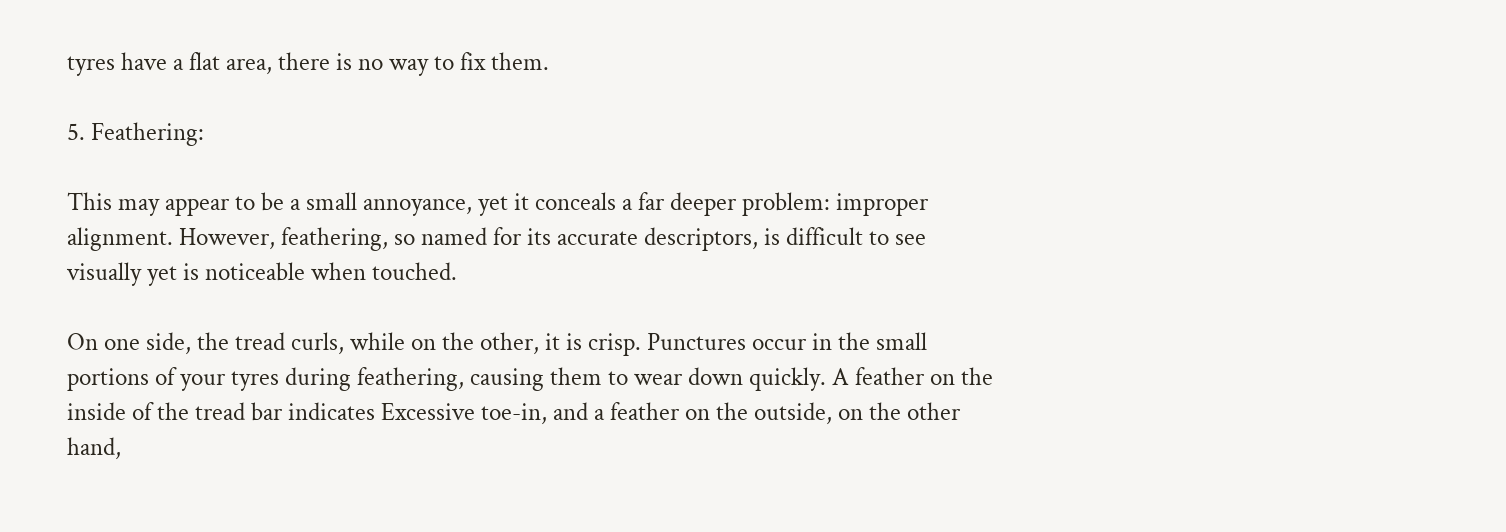tyres have a flat area, there is no way to fix them.

5. Feathering:

This may appear to be a small annoyance, yet it conceals a far deeper problem: improper alignment. However, feathering, so named for its accurate descriptors, is difficult to see visually yet is noticeable when touched.

On one side, the tread curls, while on the other, it is crisp. Punctures occur in the small portions of your tyres during feathering, causing them to wear down quickly. A feather on the inside of the tread bar indicates Excessive toe-in, and a feather on the outside, on the other hand,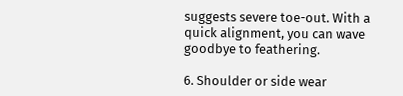suggests severe toe-out. With a quick alignment, you can wave goodbye to feathering.

6. Shoulder or side wear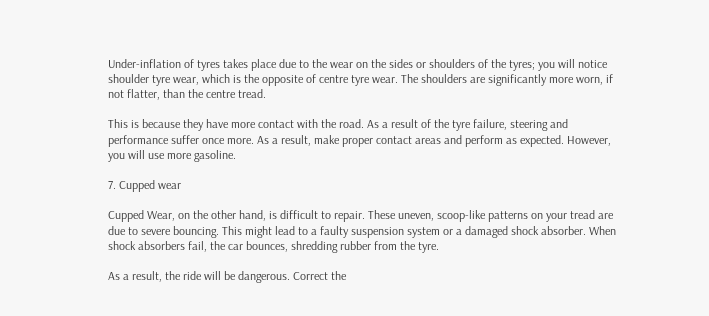Under-inflation of tyres takes place due to the wear on the sides or shoulders of the tyres; you will notice shoulder tyre wear, which is the opposite of centre tyre wear. The shoulders are significantly more worn, if not flatter, than the centre tread.

This is because they have more contact with the road. As a result of the tyre failure, steering and performance suffer once more. As a result, make proper contact areas and perform as expected. However, you will use more gasoline.

7. Cupped wear

Cupped Wear, on the other hand, is difficult to repair. These uneven, scoop-like patterns on your tread are due to severe bouncing. This might lead to a faulty suspension system or a damaged shock absorber. When shock absorbers fail, the car bounces, shredding rubber from the tyre.

As a result, the ride will be dangerous. Correct the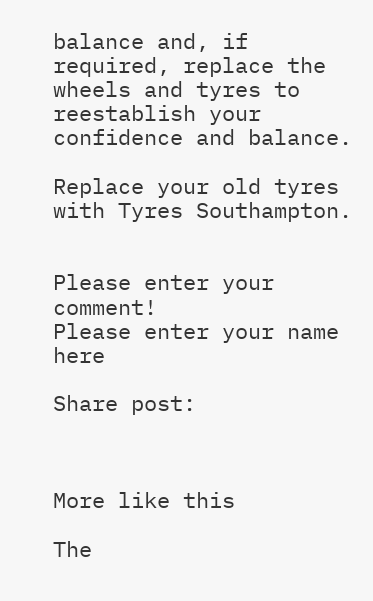balance and, if required, replace the wheels and tyres to reestablish your confidence and balance.

Replace your old tyres with Tyres Southampton.


Please enter your comment!
Please enter your name here

Share post:



More like this

The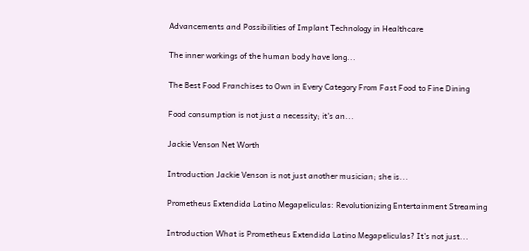Advancements and Possibilities of Implant Technology in Healthcare

The inner workings of the human body have long...

The Best Food Franchises to Own in Every Category From Fast Food to Fine Dining

Food consumption is not just a necessity; it's an...

Jackie Venson Net Worth

Introduction Jackie Venson is not just another musician; she is...

Prometheus Extendida Latino Megapeliculas: Revolutionizing Entertainment Streaming

Introduction What is Prometheus Extendida Latino Megapeliculas? It's not just...